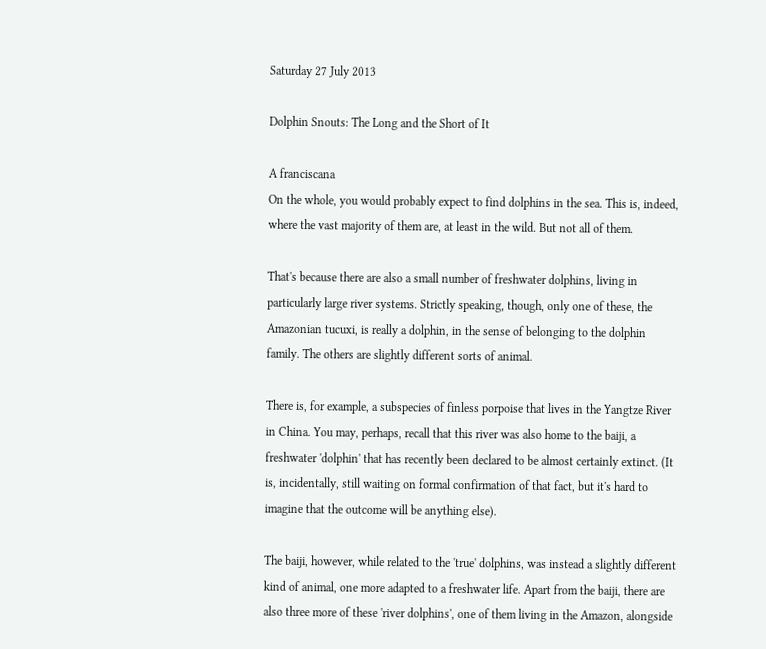Saturday 27 July 2013

Dolphin Snouts: The Long and the Short of It

A franciscana
On the whole, you would probably expect to find dolphins in the sea. This is, indeed, where the vast majority of them are, at least in the wild. But not all of them.

That's because there are also a small number of freshwater dolphins, living in particularly large river systems. Strictly speaking, though, only one of these, the Amazonian tucuxi, is really a dolphin, in the sense of belonging to the dolphin family. The others are slightly different sorts of animal.

There is, for example, a subspecies of finless porpoise that lives in the Yangtze River in China. You may, perhaps, recall that this river was also home to the baiji, a freshwater 'dolphin' that has recently been declared to be almost certainly extinct. (It is, incidentally, still waiting on formal confirmation of that fact, but it's hard to imagine that the outcome will be anything else).

The baiji, however, while related to the 'true' dolphins, was instead a slightly different kind of animal, one more adapted to a freshwater life. Apart from the baiji, there are also three more of these 'river dolphins', one of them living in the Amazon, alongside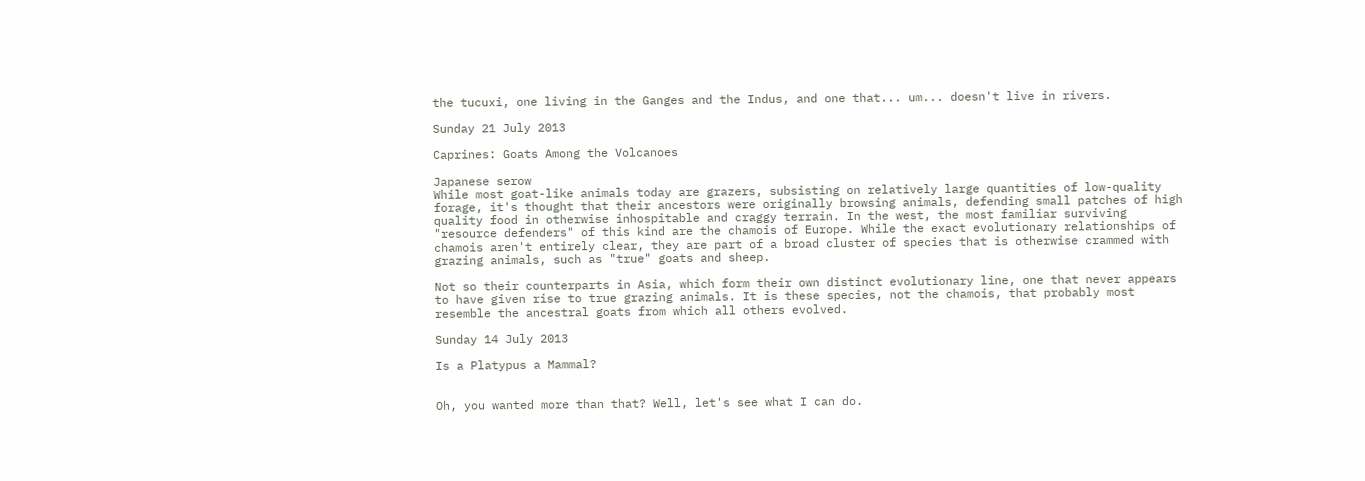the tucuxi, one living in the Ganges and the Indus, and one that... um... doesn't live in rivers.

Sunday 21 July 2013

Caprines: Goats Among the Volcanoes

Japanese serow
While most goat-like animals today are grazers, subsisting on relatively large quantities of low-quality forage, it's thought that their ancestors were originally browsing animals, defending small patches of high quality food in otherwise inhospitable and craggy terrain. In the west, the most familiar surviving "resource defenders" of this kind are the chamois of Europe. While the exact evolutionary relationships of chamois aren't entirely clear, they are part of a broad cluster of species that is otherwise crammed with grazing animals, such as "true" goats and sheep.

Not so their counterparts in Asia, which form their own distinct evolutionary line, one that never appears to have given rise to true grazing animals. It is these species, not the chamois, that probably most resemble the ancestral goats from which all others evolved.

Sunday 14 July 2013

Is a Platypus a Mammal?


Oh, you wanted more than that? Well, let's see what I can do.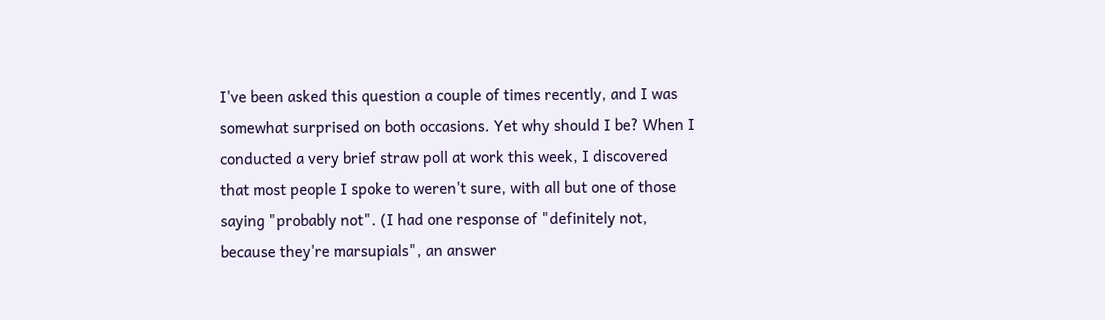I've been asked this question a couple of times recently, and I was somewhat surprised on both occasions. Yet why should I be? When I conducted a very brief straw poll at work this week, I discovered that most people I spoke to weren't sure, with all but one of those saying "probably not". (I had one response of "definitely not, because they're marsupials", an answer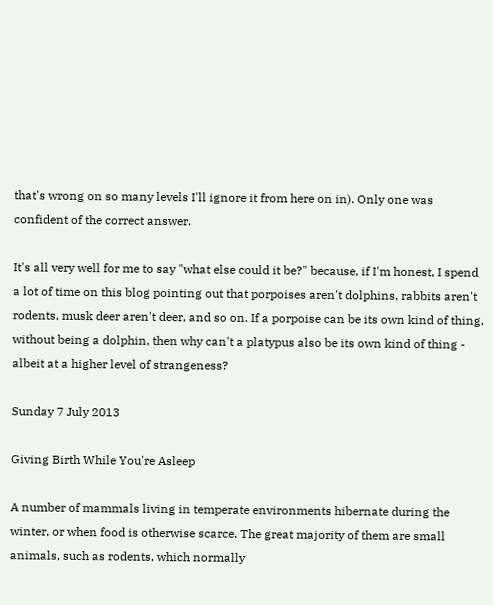that's wrong on so many levels I'll ignore it from here on in). Only one was confident of the correct answer.

It's all very well for me to say "what else could it be?" because, if I'm honest, I spend a lot of time on this blog pointing out that porpoises aren't dolphins, rabbits aren't rodents, musk deer aren't deer, and so on. If a porpoise can be its own kind of thing, without being a dolphin, then why can't a platypus also be its own kind of thing - albeit at a higher level of strangeness?

Sunday 7 July 2013

Giving Birth While You're Asleep

A number of mammals living in temperate environments hibernate during the winter, or when food is otherwise scarce. The great majority of them are small animals, such as rodents, which normally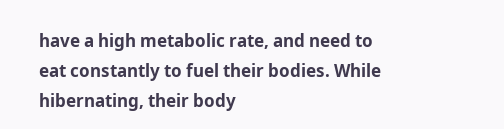have a high metabolic rate, and need to eat constantly to fuel their bodies. While hibernating, their body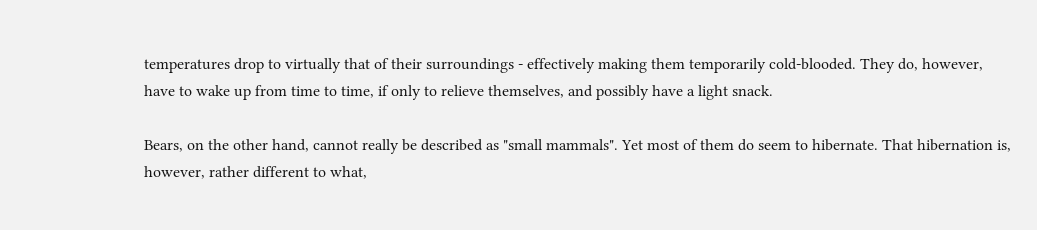temperatures drop to virtually that of their surroundings - effectively making them temporarily cold-blooded. They do, however, have to wake up from time to time, if only to relieve themselves, and possibly have a light snack.

Bears, on the other hand, cannot really be described as "small mammals". Yet most of them do seem to hibernate. That hibernation is, however, rather different to what,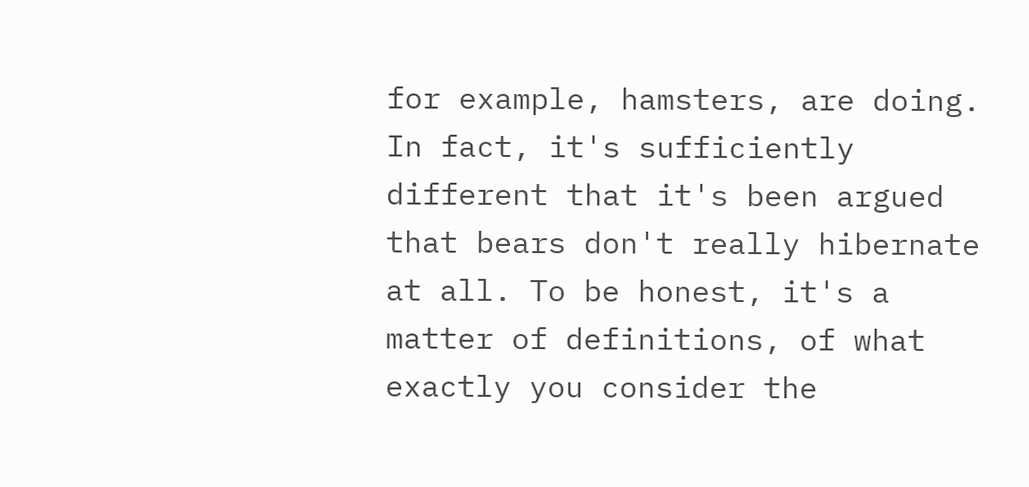for example, hamsters, are doing. In fact, it's sufficiently different that it's been argued that bears don't really hibernate at all. To be honest, it's a matter of definitions, of what exactly you consider the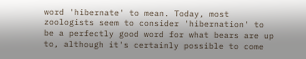word 'hibernate' to mean. Today, most zoologists seem to consider 'hibernation' to be a perfectly good word for what bears are up to, although it's certainly possible to come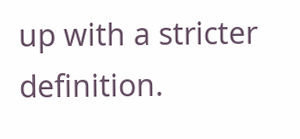up with a stricter definition.